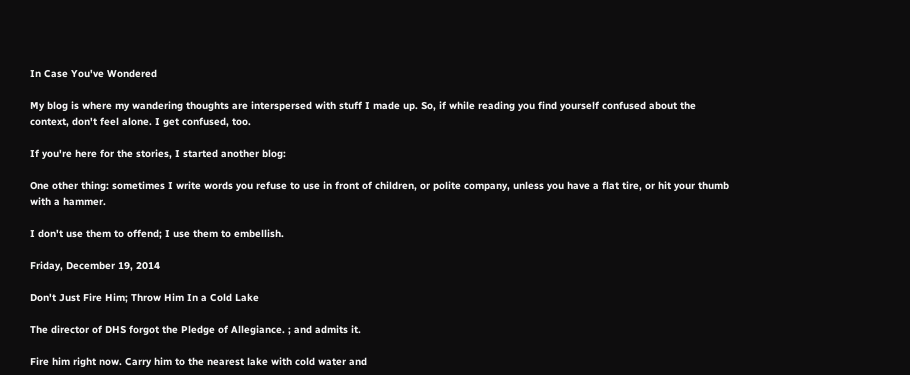In Case You've Wondered

My blog is where my wandering thoughts are interspersed with stuff I made up. So, if while reading you find yourself confused about the context, don't feel alone. I get confused, too.

If you're here for the stories, I started another blog:

One other thing: sometimes I write words you refuse to use in front of children, or polite company, unless you have a flat tire, or hit your thumb with a hammer.

I don't use them to offend; I use them to embellish.

Friday, December 19, 2014

Don't Just Fire Him; Throw Him In a Cold Lake

The director of DHS forgot the Pledge of Allegiance. ; and admits it.

Fire him right now. Carry him to the nearest lake with cold water and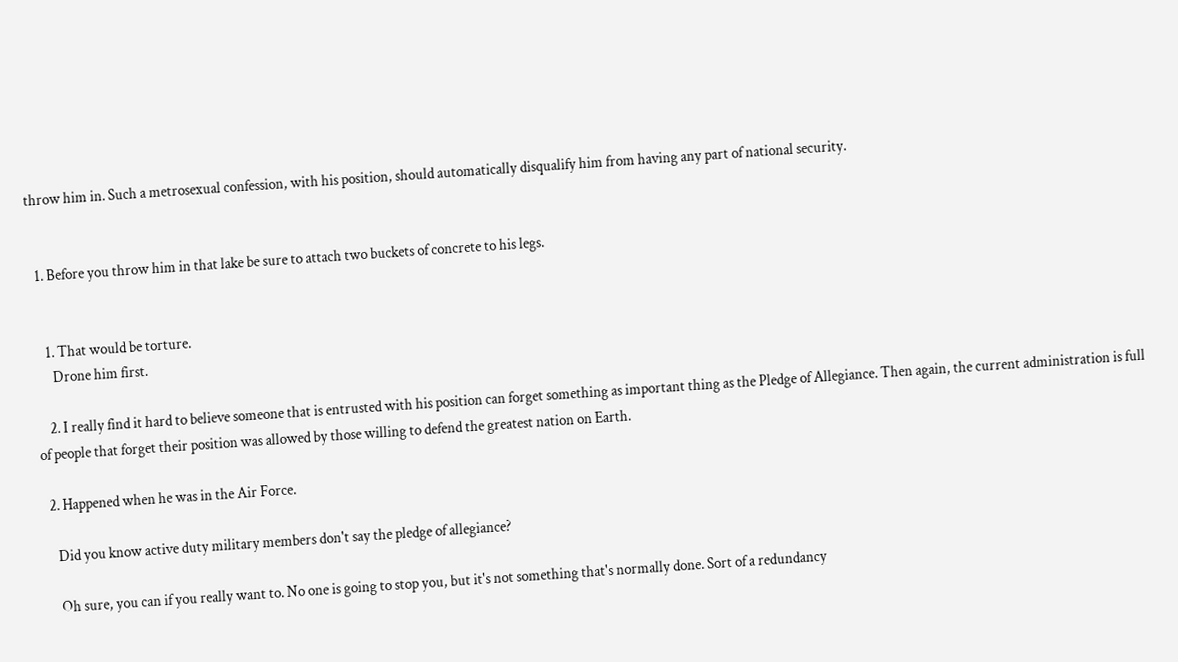throw him in. Such a metrosexual confession, with his position, should automatically disqualify him from having any part of national security.


  1. Before you throw him in that lake be sure to attach two buckets of concrete to his legs.


    1. That would be torture.
      Drone him first.

    2. I really find it hard to believe someone that is entrusted with his position can forget something as important thing as the Pledge of Allegiance. Then again, the current administration is full of people that forget their position was allowed by those willing to defend the greatest nation on Earth.

  2. Happened when he was in the Air Force.

    Did you know active duty military members don't say the pledge of allegiance?

    Oh sure, you can if you really want to. No one is going to stop you, but it's not something that's normally done. Sort of a redundancy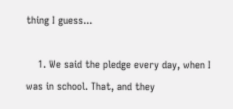thing I guess...

    1. We said the pledge every day, when I was in school. That, and they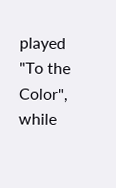played "To the Color", while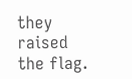they raised the flag.